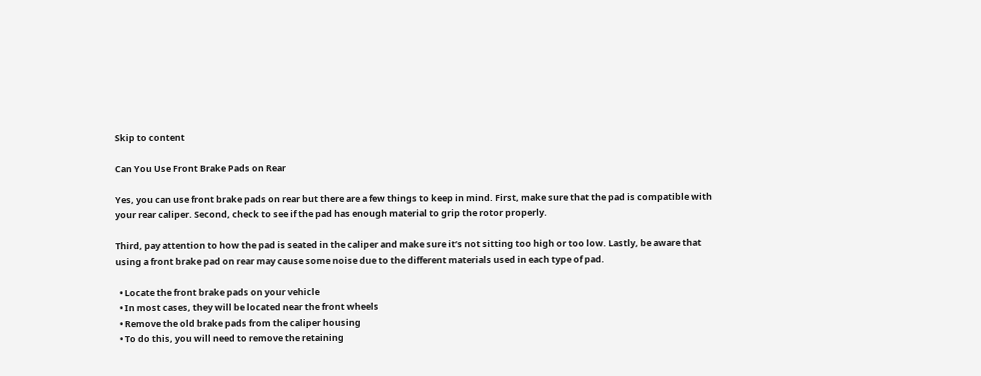Skip to content

Can You Use Front Brake Pads on Rear

Yes, you can use front brake pads on rear but there are a few things to keep in mind. First, make sure that the pad is compatible with your rear caliper. Second, check to see if the pad has enough material to grip the rotor properly.

Third, pay attention to how the pad is seated in the caliper and make sure it’s not sitting too high or too low. Lastly, be aware that using a front brake pad on rear may cause some noise due to the different materials used in each type of pad.

  • Locate the front brake pads on your vehicle
  • In most cases, they will be located near the front wheels
  • Remove the old brake pads from the caliper housing
  • To do this, you will need to remove the retaining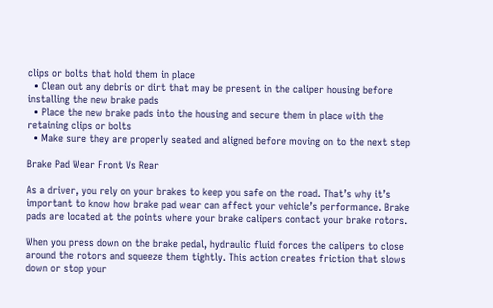clips or bolts that hold them in place
  • Clean out any debris or dirt that may be present in the caliper housing before installing the new brake pads
  • Place the new brake pads into the housing and secure them in place with the retaining clips or bolts
  • Make sure they are properly seated and aligned before moving on to the next step

Brake Pad Wear Front Vs Rear

As a driver, you rely on your brakes to keep you safe on the road. That’s why it’s important to know how brake pad wear can affect your vehicle’s performance. Brake pads are located at the points where your brake calipers contact your brake rotors.

When you press down on the brake pedal, hydraulic fluid forces the calipers to close around the rotors and squeeze them tightly. This action creates friction that slows down or stop your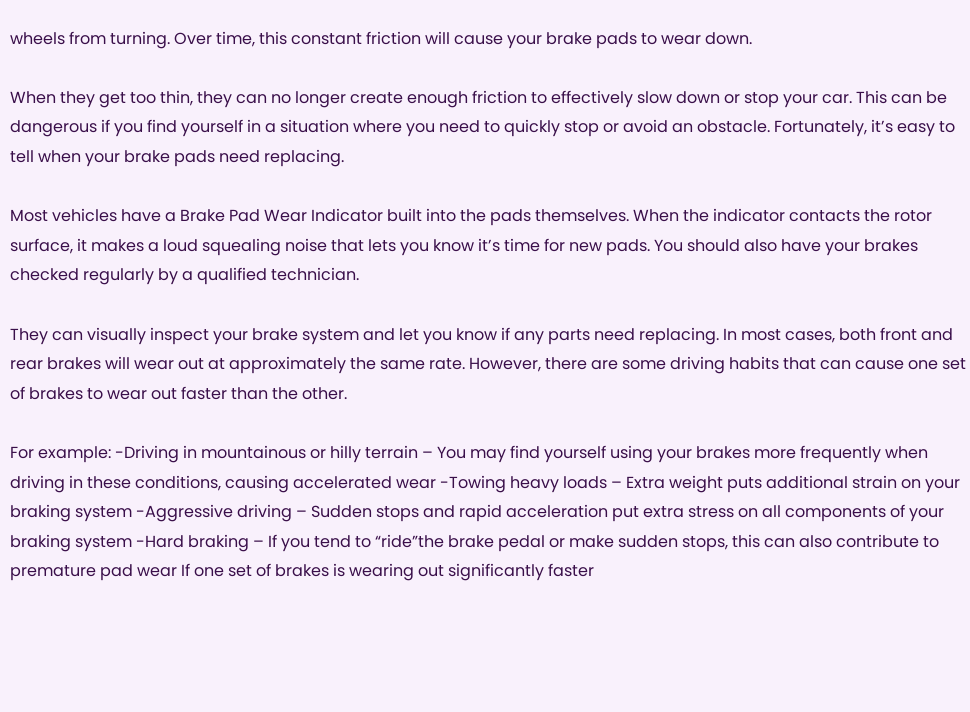wheels from turning. Over time, this constant friction will cause your brake pads to wear down.

When they get too thin, they can no longer create enough friction to effectively slow down or stop your car. This can be dangerous if you find yourself in a situation where you need to quickly stop or avoid an obstacle. Fortunately, it’s easy to tell when your brake pads need replacing.

Most vehicles have a Brake Pad Wear Indicator built into the pads themselves. When the indicator contacts the rotor surface, it makes a loud squealing noise that lets you know it’s time for new pads. You should also have your brakes checked regularly by a qualified technician.

They can visually inspect your brake system and let you know if any parts need replacing. In most cases, both front and rear brakes will wear out at approximately the same rate. However, there are some driving habits that can cause one set of brakes to wear out faster than the other.

For example: -Driving in mountainous or hilly terrain – You may find yourself using your brakes more frequently when driving in these conditions, causing accelerated wear -Towing heavy loads – Extra weight puts additional strain on your braking system -Aggressive driving – Sudden stops and rapid acceleration put extra stress on all components of your braking system -Hard braking – If you tend to “ride”the brake pedal or make sudden stops, this can also contribute to premature pad wear If one set of brakes is wearing out significantly faster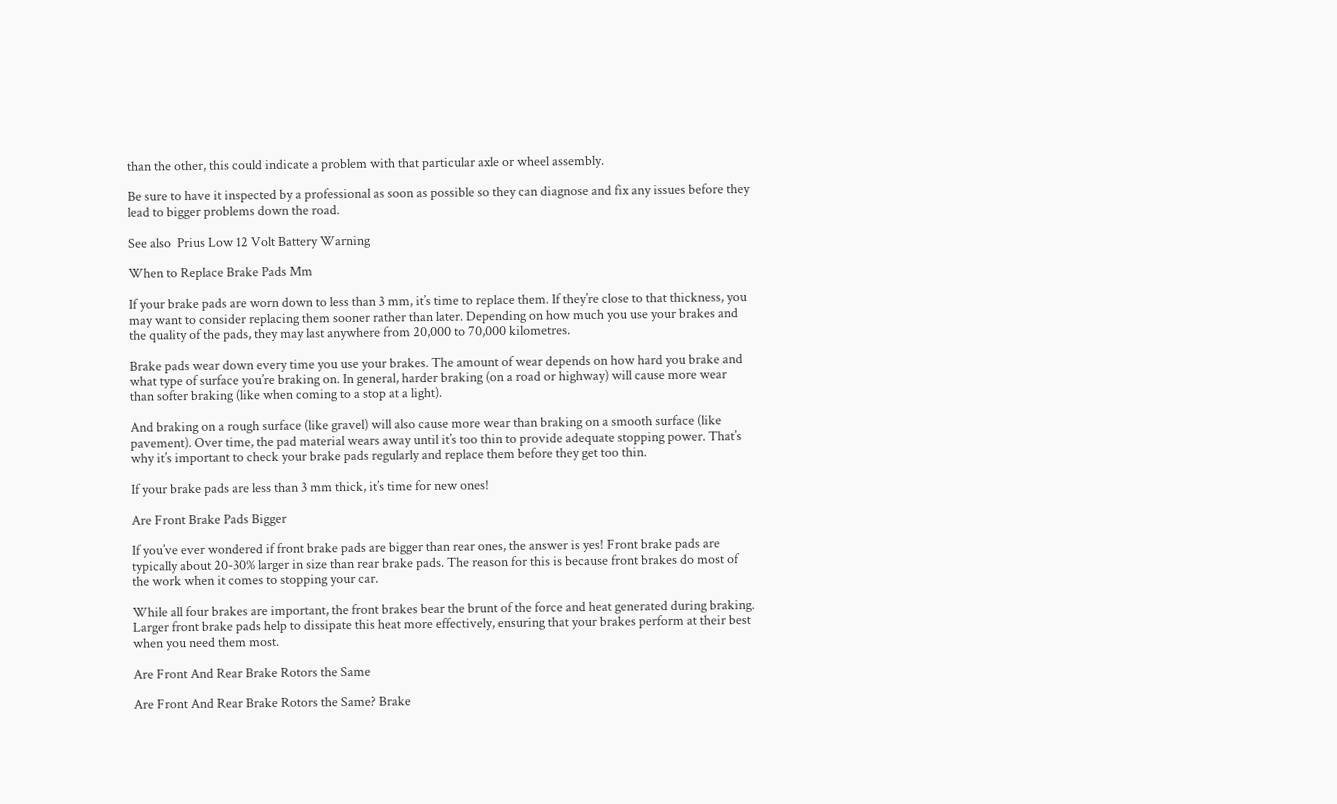than the other, this could indicate a problem with that particular axle or wheel assembly.

Be sure to have it inspected by a professional as soon as possible so they can diagnose and fix any issues before they lead to bigger problems down the road.

See also  Prius Low 12 Volt Battery Warning

When to Replace Brake Pads Mm

If your brake pads are worn down to less than 3 mm, it’s time to replace them. If they’re close to that thickness, you may want to consider replacing them sooner rather than later. Depending on how much you use your brakes and the quality of the pads, they may last anywhere from 20,000 to 70,000 kilometres.

Brake pads wear down every time you use your brakes. The amount of wear depends on how hard you brake and what type of surface you’re braking on. In general, harder braking (on a road or highway) will cause more wear than softer braking (like when coming to a stop at a light).

And braking on a rough surface (like gravel) will also cause more wear than braking on a smooth surface (like pavement). Over time, the pad material wears away until it’s too thin to provide adequate stopping power. That’s why it’s important to check your brake pads regularly and replace them before they get too thin.

If your brake pads are less than 3 mm thick, it’s time for new ones!

Are Front Brake Pads Bigger

If you’ve ever wondered if front brake pads are bigger than rear ones, the answer is yes! Front brake pads are typically about 20-30% larger in size than rear brake pads. The reason for this is because front brakes do most of the work when it comes to stopping your car.

While all four brakes are important, the front brakes bear the brunt of the force and heat generated during braking. Larger front brake pads help to dissipate this heat more effectively, ensuring that your brakes perform at their best when you need them most.

Are Front And Rear Brake Rotors the Same

Are Front And Rear Brake Rotors the Same? Brake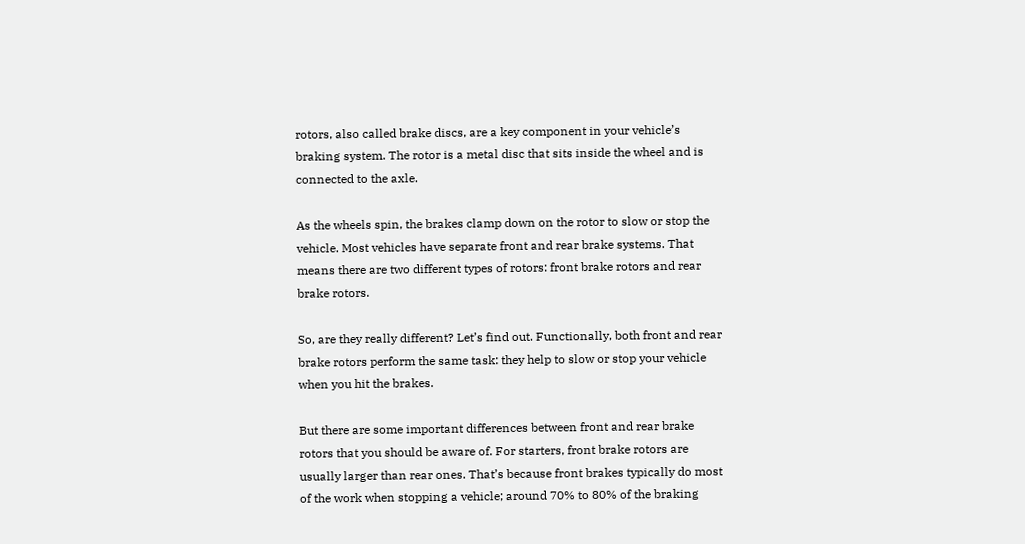rotors, also called brake discs, are a key component in your vehicle’s braking system. The rotor is a metal disc that sits inside the wheel and is connected to the axle.

As the wheels spin, the brakes clamp down on the rotor to slow or stop the vehicle. Most vehicles have separate front and rear brake systems. That means there are two different types of rotors: front brake rotors and rear brake rotors.

So, are they really different? Let’s find out. Functionally, both front and rear brake rotors perform the same task: they help to slow or stop your vehicle when you hit the brakes.

But there are some important differences between front and rear brake rotors that you should be aware of. For starters, front brake rotors are usually larger than rear ones. That’s because front brakes typically do most of the work when stopping a vehicle; around 70% to 80% of the braking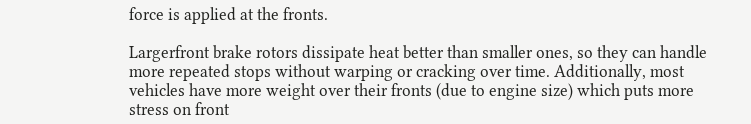force is applied at the fronts.

Largerfront brake rotors dissipate heat better than smaller ones, so they can handle more repeated stops without warping or cracking over time. Additionally, most vehicles have more weight over their fronts (due to engine size) which puts more stress on front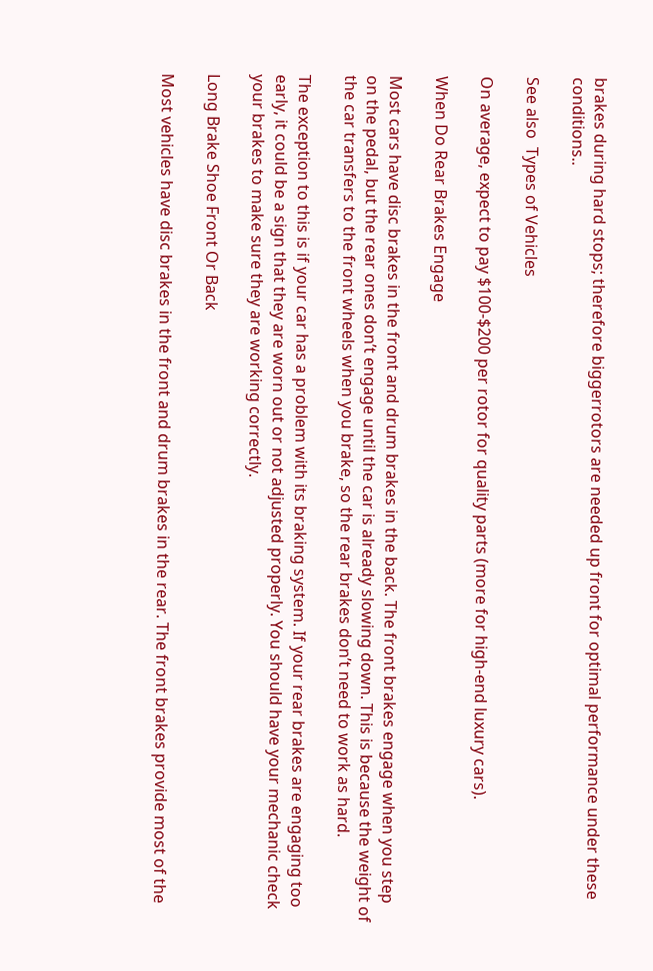brakes during hard stops; therefore biggerrotors are needed up front for optimal performance under these conditions..

See also  Types of Vehicles

On average, expect to pay $100-$200 per rotor for quality parts (more for high-end luxury cars).

When Do Rear Brakes Engage

Most cars have disc brakes in the front and drum brakes in the back. The front brakes engage when you step on the pedal, but the rear ones don’t engage until the car is already slowing down. This is because the weight of the car transfers to the front wheels when you brake, so the rear brakes don’t need to work as hard.

The exception to this is if your car has a problem with its braking system. If your rear brakes are engaging too early, it could be a sign that they are worn out or not adjusted properly. You should have your mechanic check your brakes to make sure they are working correctly.

Long Brake Shoe Front Or Back

Most vehicles have disc brakes in the front and drum brakes in the rear. The front brakes provide most of the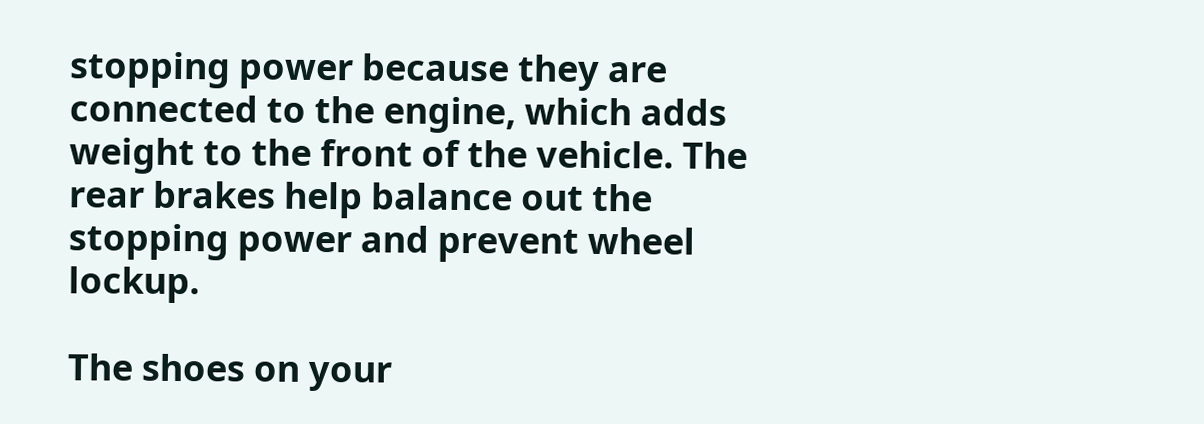stopping power because they are connected to the engine, which adds weight to the front of the vehicle. The rear brakes help balance out the stopping power and prevent wheel lockup.

The shoes on your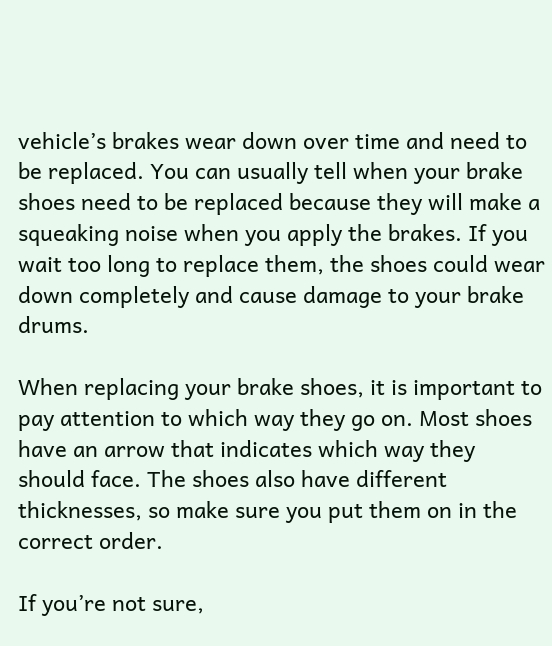vehicle’s brakes wear down over time and need to be replaced. You can usually tell when your brake shoes need to be replaced because they will make a squeaking noise when you apply the brakes. If you wait too long to replace them, the shoes could wear down completely and cause damage to your brake drums.

When replacing your brake shoes, it is important to pay attention to which way they go on. Most shoes have an arrow that indicates which way they should face. The shoes also have different thicknesses, so make sure you put them on in the correct order.

If you’re not sure,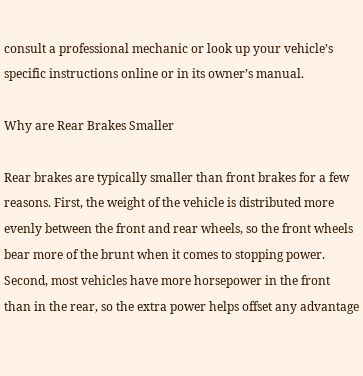consult a professional mechanic or look up your vehicle’s specific instructions online or in its owner’s manual.

Why are Rear Brakes Smaller

Rear brakes are typically smaller than front brakes for a few reasons. First, the weight of the vehicle is distributed more evenly between the front and rear wheels, so the front wheels bear more of the brunt when it comes to stopping power. Second, most vehicles have more horsepower in the front than in the rear, so the extra power helps offset any advantage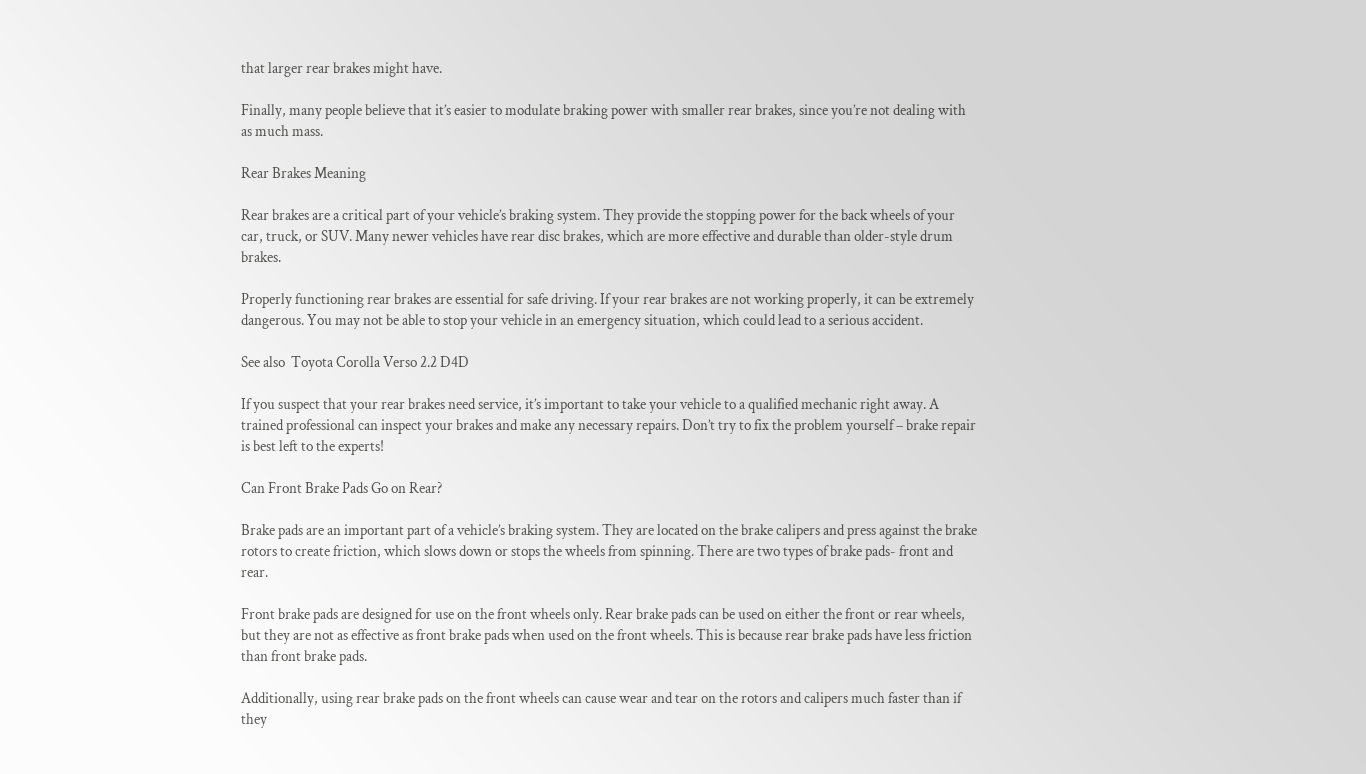that larger rear brakes might have.

Finally, many people believe that it’s easier to modulate braking power with smaller rear brakes, since you’re not dealing with as much mass.

Rear Brakes Meaning

Rear brakes are a critical part of your vehicle’s braking system. They provide the stopping power for the back wheels of your car, truck, or SUV. Many newer vehicles have rear disc brakes, which are more effective and durable than older-style drum brakes.

Properly functioning rear brakes are essential for safe driving. If your rear brakes are not working properly, it can be extremely dangerous. You may not be able to stop your vehicle in an emergency situation, which could lead to a serious accident.

See also  Toyota Corolla Verso 2.2 D4D

If you suspect that your rear brakes need service, it’s important to take your vehicle to a qualified mechanic right away. A trained professional can inspect your brakes and make any necessary repairs. Don’t try to fix the problem yourself – brake repair is best left to the experts!

Can Front Brake Pads Go on Rear?

Brake pads are an important part of a vehicle’s braking system. They are located on the brake calipers and press against the brake rotors to create friction, which slows down or stops the wheels from spinning. There are two types of brake pads- front and rear.

Front brake pads are designed for use on the front wheels only. Rear brake pads can be used on either the front or rear wheels, but they are not as effective as front brake pads when used on the front wheels. This is because rear brake pads have less friction than front brake pads.

Additionally, using rear brake pads on the front wheels can cause wear and tear on the rotors and calipers much faster than if they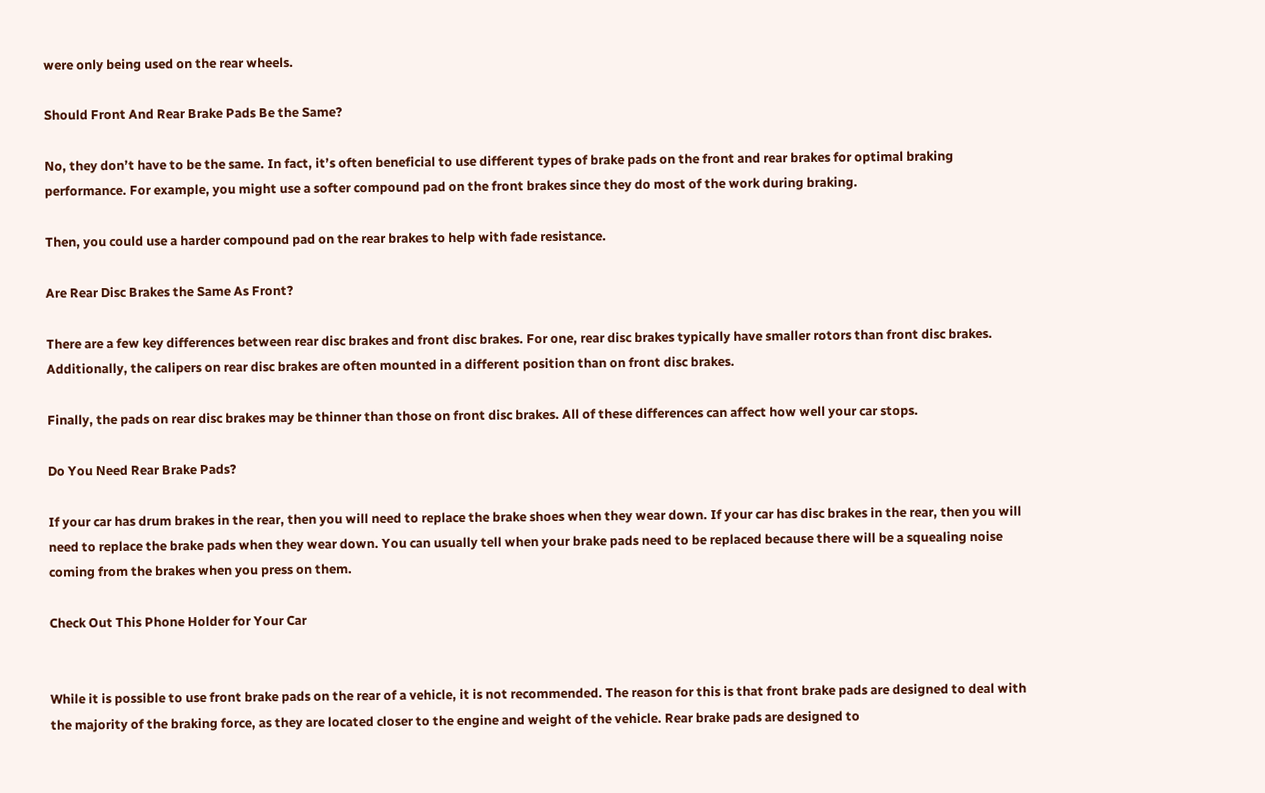were only being used on the rear wheels.

Should Front And Rear Brake Pads Be the Same?

No, they don’t have to be the same. In fact, it’s often beneficial to use different types of brake pads on the front and rear brakes for optimal braking performance. For example, you might use a softer compound pad on the front brakes since they do most of the work during braking.

Then, you could use a harder compound pad on the rear brakes to help with fade resistance.

Are Rear Disc Brakes the Same As Front?

There are a few key differences between rear disc brakes and front disc brakes. For one, rear disc brakes typically have smaller rotors than front disc brakes. Additionally, the calipers on rear disc brakes are often mounted in a different position than on front disc brakes.

Finally, the pads on rear disc brakes may be thinner than those on front disc brakes. All of these differences can affect how well your car stops.

Do You Need Rear Brake Pads?

If your car has drum brakes in the rear, then you will need to replace the brake shoes when they wear down. If your car has disc brakes in the rear, then you will need to replace the brake pads when they wear down. You can usually tell when your brake pads need to be replaced because there will be a squealing noise coming from the brakes when you press on them.

Check Out This Phone Holder for Your Car


While it is possible to use front brake pads on the rear of a vehicle, it is not recommended. The reason for this is that front brake pads are designed to deal with the majority of the braking force, as they are located closer to the engine and weight of the vehicle. Rear brake pads are designed to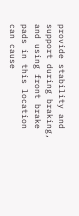provide stability and support during braking, and using front brake pads in this location can cause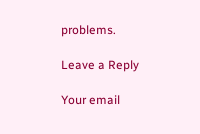problems.

Leave a Reply

Your email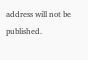address will not be published.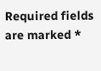Required fields are marked *